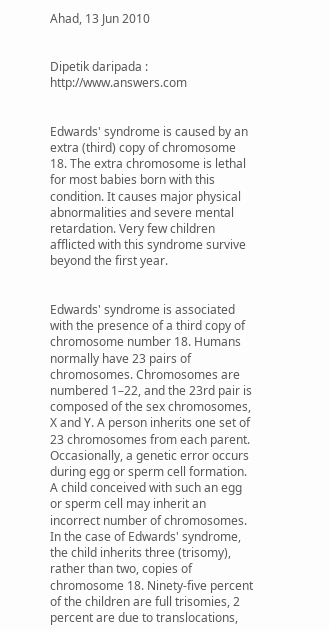Ahad, 13 Jun 2010


Dipetik daripada : http://www.answers.com


Edwards' syndrome is caused by an extra (third) copy of chromosome 18. The extra chromosome is lethal for most babies born with this condition. It causes major physical abnormalities and severe mental retardation. Very few children afflicted with this syndrome survive beyond the first year.


Edwards' syndrome is associated with the presence of a third copy of chromosome number 18. Humans normally have 23 pairs of chromosomes. Chromosomes are numbered 1–22, and the 23rd pair is composed of the sex chromosomes, X and Y. A person inherits one set of 23 chromosomes from each parent. Occasionally, a genetic error occurs during egg or sperm cell formation. A child conceived with such an egg or sperm cell may inherit an incorrect number of chromosomes. In the case of Edwards' syndrome, the child inherits three (trisomy), rather than two, copies of chromosome 18. Ninety-five percent of the children are full trisomies, 2 percent are due to translocations,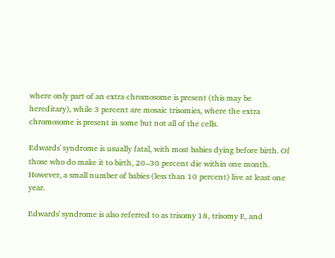where only part of an extra chromosome is present (this may be hereditary), while 3 percent are mosaic trisomies, where the extra chromosome is present in some but not all of the cells.

Edwards' syndrome is usually fatal, with most babies dying before birth. Of those who do make it to birth, 20–30 percent die within one month. However, a small number of babies (less than 10 percent) live at least one year.

Edwards' syndrome is also referred to as trisomy 18, trisomy E, and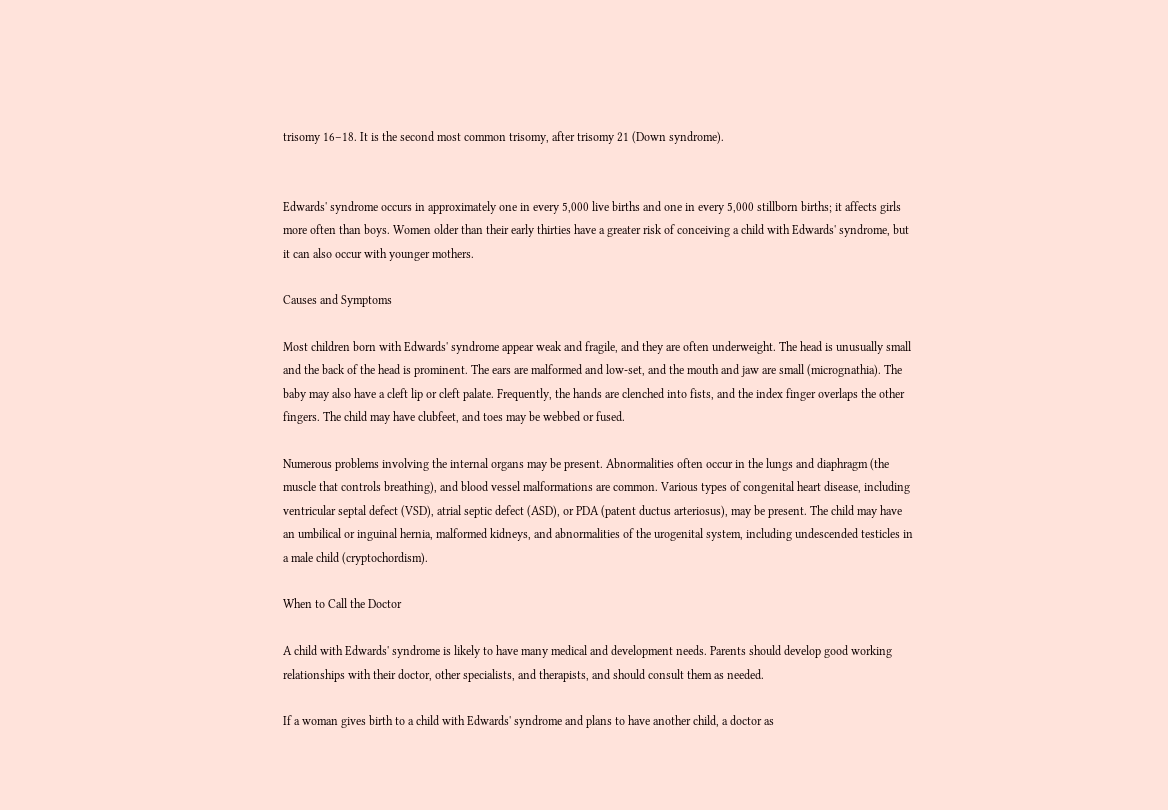trisomy 16–18. It is the second most common trisomy, after trisomy 21 (Down syndrome).


Edwards' syndrome occurs in approximately one in every 5,000 live births and one in every 5,000 stillborn births; it affects girls more often than boys. Women older than their early thirties have a greater risk of conceiving a child with Edwards' syndrome, but it can also occur with younger mothers.

Causes and Symptoms

Most children born with Edwards' syndrome appear weak and fragile, and they are often underweight. The head is unusually small and the back of the head is prominent. The ears are malformed and low-set, and the mouth and jaw are small (micrognathia). The baby may also have a cleft lip or cleft palate. Frequently, the hands are clenched into fists, and the index finger overlaps the other fingers. The child may have clubfeet, and toes may be webbed or fused.

Numerous problems involving the internal organs may be present. Abnormalities often occur in the lungs and diaphragm (the muscle that controls breathing), and blood vessel malformations are common. Various types of congenital heart disease, including ventricular septal defect (VSD), atrial septic defect (ASD), or PDA (patent ductus arteriosus), may be present. The child may have an umbilical or inguinal hernia, malformed kidneys, and abnormalities of the urogenital system, including undescended testicles in a male child (cryptochordism).

When to Call the Doctor

A child with Edwards' syndrome is likely to have many medical and development needs. Parents should develop good working relationships with their doctor, other specialists, and therapists, and should consult them as needed.

If a woman gives birth to a child with Edwards' syndrome and plans to have another child, a doctor as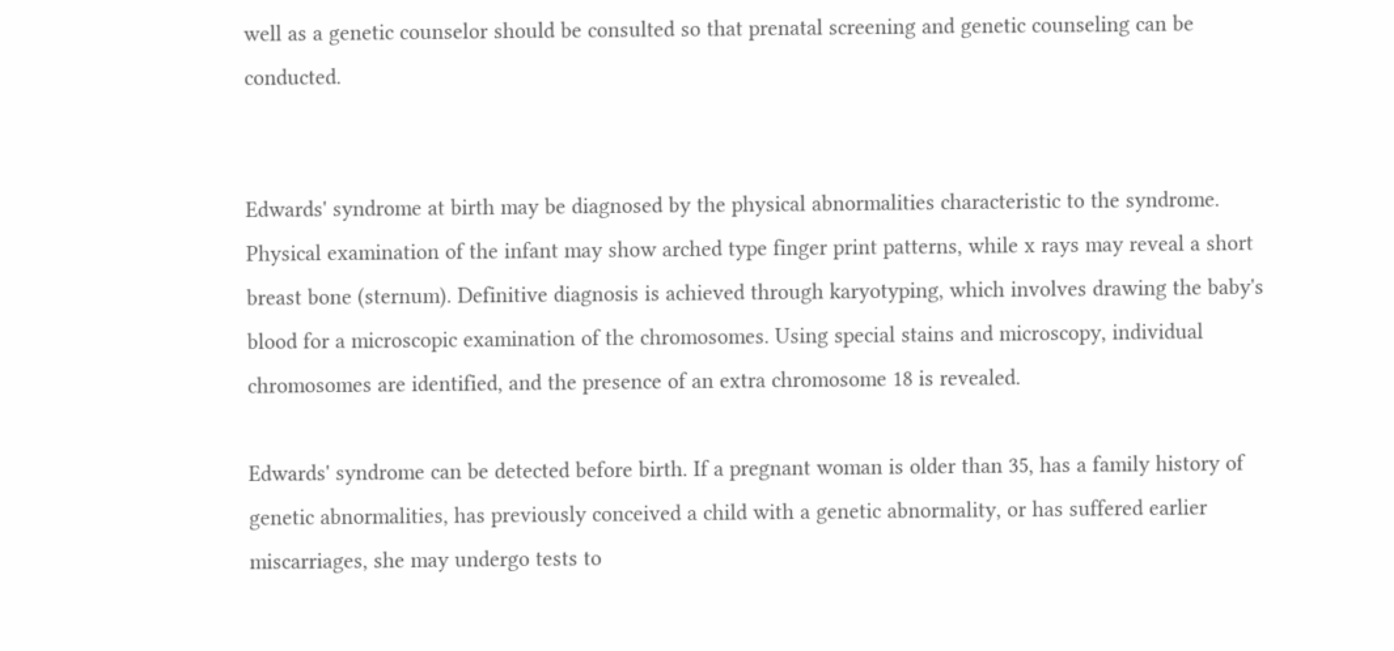well as a genetic counselor should be consulted so that prenatal screening and genetic counseling can be conducted.


Edwards' syndrome at birth may be diagnosed by the physical abnormalities characteristic to the syndrome. Physical examination of the infant may show arched type finger print patterns, while x rays may reveal a short breast bone (sternum). Definitive diagnosis is achieved through karyotyping, which involves drawing the baby's blood for a microscopic examination of the chromosomes. Using special stains and microscopy, individual chromosomes are identified, and the presence of an extra chromosome 18 is revealed.

Edwards' syndrome can be detected before birth. If a pregnant woman is older than 35, has a family history of genetic abnormalities, has previously conceived a child with a genetic abnormality, or has suffered earlier miscarriages, she may undergo tests to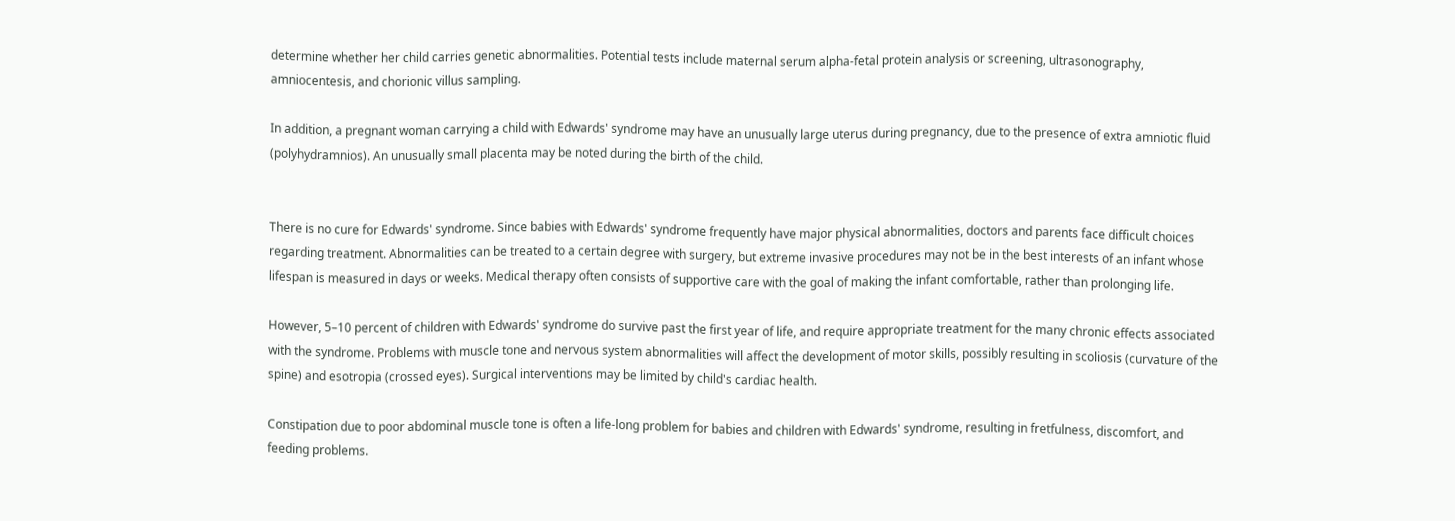determine whether her child carries genetic abnormalities. Potential tests include maternal serum alpha-fetal protein analysis or screening, ultrasonography, amniocentesis, and chorionic villus sampling.

In addition, a pregnant woman carrying a child with Edwards' syndrome may have an unusually large uterus during pregnancy, due to the presence of extra amniotic fluid (polyhydramnios). An unusually small placenta may be noted during the birth of the child.


There is no cure for Edwards' syndrome. Since babies with Edwards' syndrome frequently have major physical abnormalities, doctors and parents face difficult choices regarding treatment. Abnormalities can be treated to a certain degree with surgery, but extreme invasive procedures may not be in the best interests of an infant whose lifespan is measured in days or weeks. Medical therapy often consists of supportive care with the goal of making the infant comfortable, rather than prolonging life.

However, 5–10 percent of children with Edwards' syndrome do survive past the first year of life, and require appropriate treatment for the many chronic effects associated with the syndrome. Problems with muscle tone and nervous system abnormalities will affect the development of motor skills, possibly resulting in scoliosis (curvature of the spine) and esotropia (crossed eyes). Surgical interventions may be limited by child's cardiac health.

Constipation due to poor abdominal muscle tone is often a life-long problem for babies and children with Edwards' syndrome, resulting in fretfulness, discomfort, and feeding problems.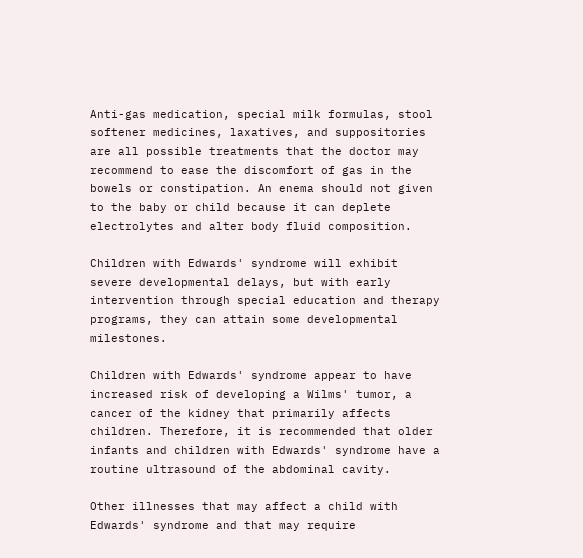Anti-gas medication, special milk formulas, stool softener medicines, laxatives, and suppositories are all possible treatments that the doctor may recommend to ease the discomfort of gas in the bowels or constipation. An enema should not given to the baby or child because it can deplete electrolytes and alter body fluid composition.

Children with Edwards' syndrome will exhibit severe developmental delays, but with early intervention through special education and therapy programs, they can attain some developmental milestones.

Children with Edwards' syndrome appear to have increased risk of developing a Wilms' tumor, a cancer of the kidney that primarily affects children. Therefore, it is recommended that older infants and children with Edwards' syndrome have a routine ultrasound of the abdominal cavity.

Other illnesses that may affect a child with Edwards' syndrome and that may require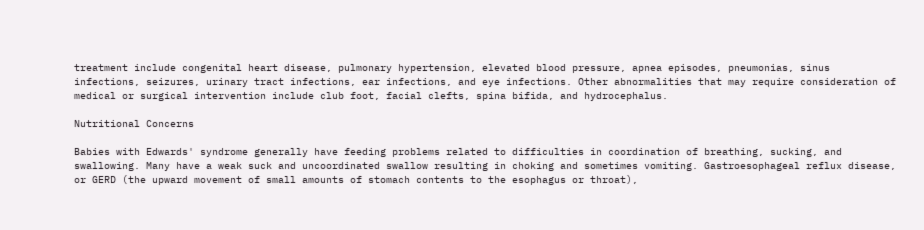treatment include congenital heart disease, pulmonary hypertension, elevated blood pressure, apnea episodes, pneumonias, sinus infections, seizures, urinary tract infections, ear infections, and eye infections. Other abnormalities that may require consideration of medical or surgical intervention include club foot, facial clefts, spina bifida, and hydrocephalus.

Nutritional Concerns

Babies with Edwards' syndrome generally have feeding problems related to difficulties in coordination of breathing, sucking, and swallowing. Many have a weak suck and uncoordinated swallow resulting in choking and sometimes vomiting. Gastroesophageal reflux disease, or GERD (the upward movement of small amounts of stomach contents to the esophagus or throat),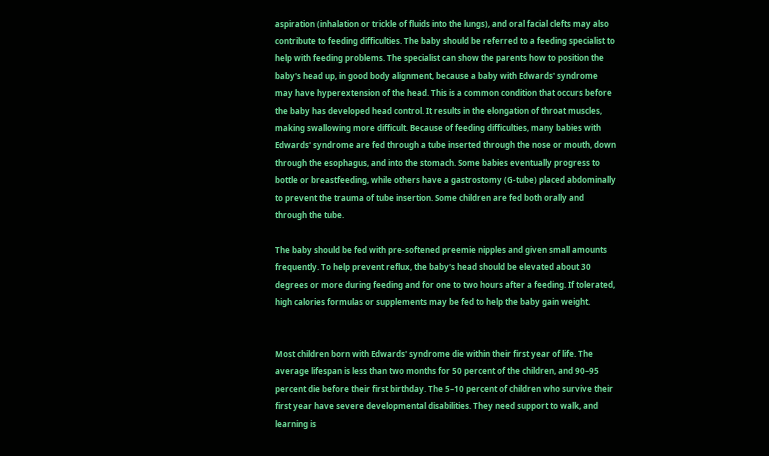aspiration (inhalation or trickle of fluids into the lungs), and oral facial clefts may also contribute to feeding difficulties. The baby should be referred to a feeding specialist to help with feeding problems. The specialist can show the parents how to position the baby's head up, in good body alignment, because a baby with Edwards' syndrome may have hyperextension of the head. This is a common condition that occurs before the baby has developed head control. It results in the elongation of throat muscles, making swallowing more difficult. Because of feeding difficulties, many babies with Edwards' syndrome are fed through a tube inserted through the nose or mouth, down through the esophagus, and into the stomach. Some babies eventually progress to bottle or breastfeeding, while others have a gastrostomy (G-tube) placed abdominally to prevent the trauma of tube insertion. Some children are fed both orally and through the tube.

The baby should be fed with pre-softened preemie nipples and given small amounts frequently. To help prevent reflux, the baby's head should be elevated about 30 degrees or more during feeding and for one to two hours after a feeding. If tolerated, high calories formulas or supplements may be fed to help the baby gain weight.


Most children born with Edwards' syndrome die within their first year of life. The average lifespan is less than two months for 50 percent of the children, and 90–95 percent die before their first birthday. The 5–10 percent of children who survive their first year have severe developmental disabilities. They need support to walk, and learning is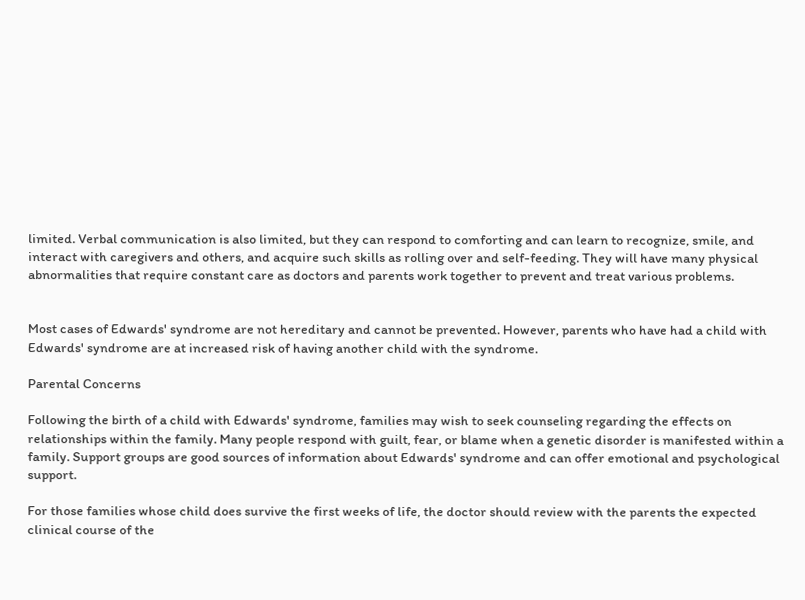limited. Verbal communication is also limited, but they can respond to comforting and can learn to recognize, smile, and interact with caregivers and others, and acquire such skills as rolling over and self-feeding. They will have many physical abnormalities that require constant care as doctors and parents work together to prevent and treat various problems.


Most cases of Edwards' syndrome are not hereditary and cannot be prevented. However, parents who have had a child with Edwards' syndrome are at increased risk of having another child with the syndrome.

Parental Concerns

Following the birth of a child with Edwards' syndrome, families may wish to seek counseling regarding the effects on relationships within the family. Many people respond with guilt, fear, or blame when a genetic disorder is manifested within a family. Support groups are good sources of information about Edwards' syndrome and can offer emotional and psychological support.

For those families whose child does survive the first weeks of life, the doctor should review with the parents the expected clinical course of the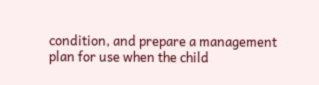condition, and prepare a management plan for use when the child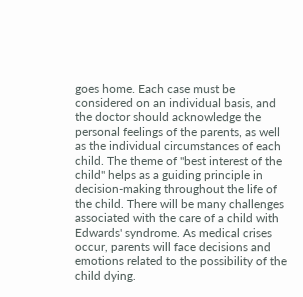goes home. Each case must be considered on an individual basis, and the doctor should acknowledge the personal feelings of the parents, as well as the individual circumstances of each child. The theme of "best interest of the child" helps as a guiding principle in decision-making throughout the life of the child. There will be many challenges associated with the care of a child with Edwards' syndrome. As medical crises occur, parents will face decisions and emotions related to the possibility of the child dying.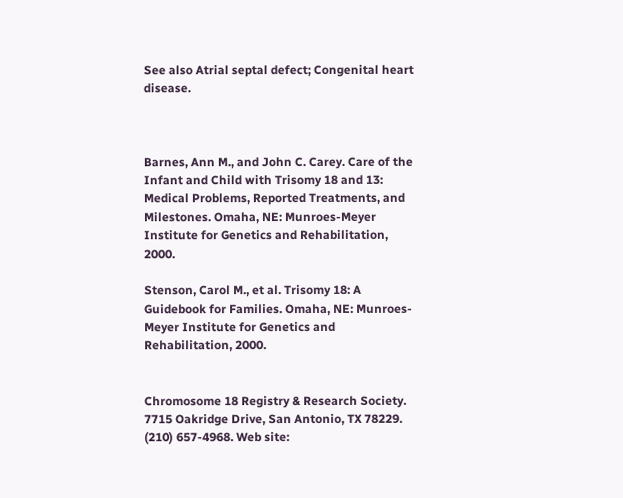See also Atrial septal defect; Congenital heart disease.



Barnes, Ann M., and John C. Carey. Care of the Infant and Child with Trisomy 18 and 13: Medical Problems, Reported Treatments, and Milestones. Omaha, NE: Munroes-Meyer Institute for Genetics and Rehabilitation, 2000.

Stenson, Carol M., et al. Trisomy 18: A Guidebook for Families. Omaha, NE: Munroes-Meyer Institute for Genetics and Rehabilitation, 2000.


Chromosome 18 Registry & Research Society. 7715 Oakridge Drive, San Antonio, TX 78229. (210) 657-4968. Web site: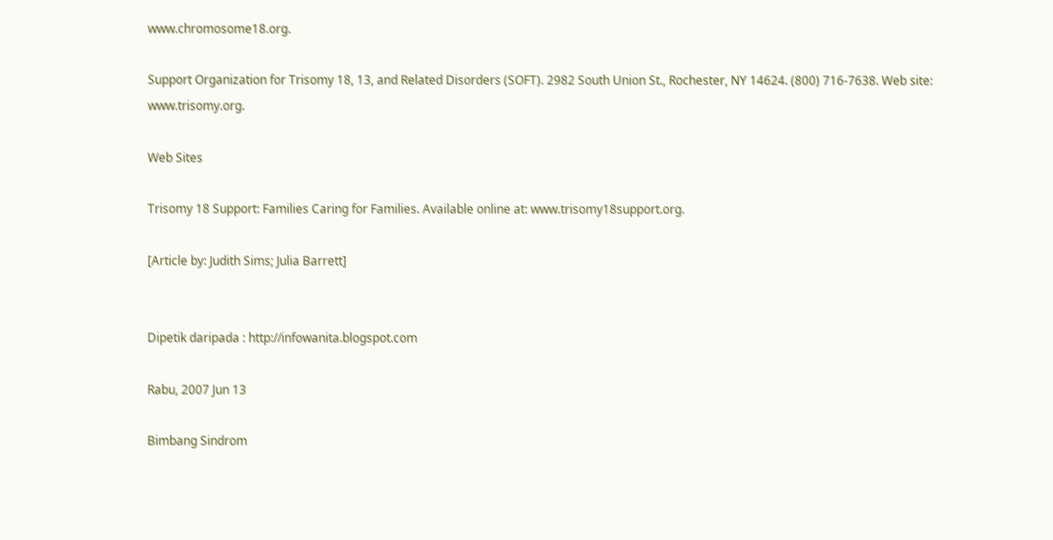www.chromosome18.org.

Support Organization for Trisomy 18, 13, and Related Disorders (SOFT). 2982 South Union St., Rochester, NY 14624. (800) 716-7638. Web site: www.trisomy.org.

Web Sites

Trisomy 18 Support: Families Caring for Families. Available online at: www.trisomy18support.org.

[Article by: Judith Sims; Julia Barrett]


Dipetik daripada : http://infowanita.blogspot.com

Rabu, 2007 Jun 13

Bimbang Sindrom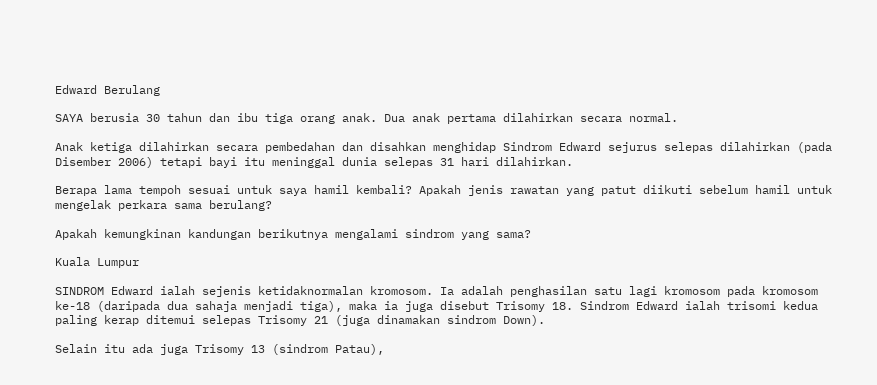Edward Berulang

SAYA berusia 30 tahun dan ibu tiga orang anak. Dua anak pertama dilahirkan secara normal.

Anak ketiga dilahirkan secara pembedahan dan disahkan menghidap Sindrom Edward sejurus selepas dilahirkan (pada Disember 2006) tetapi bayi itu meninggal dunia selepas 31 hari dilahirkan.

Berapa lama tempoh sesuai untuk saya hamil kembali? Apakah jenis rawatan yang patut diikuti sebelum hamil untuk mengelak perkara sama berulang?

Apakah kemungkinan kandungan berikutnya mengalami sindrom yang sama?

Kuala Lumpur

SINDROM Edward ialah sejenis ketidaknormalan kromosom. Ia adalah penghasilan satu lagi kromosom pada kromosom ke-18 (daripada dua sahaja menjadi tiga), maka ia juga disebut Trisomy 18. Sindrom Edward ialah trisomi kedua paling kerap ditemui selepas Trisomy 21 (juga dinamakan sindrom Down).

Selain itu ada juga Trisomy 13 (sindrom Patau),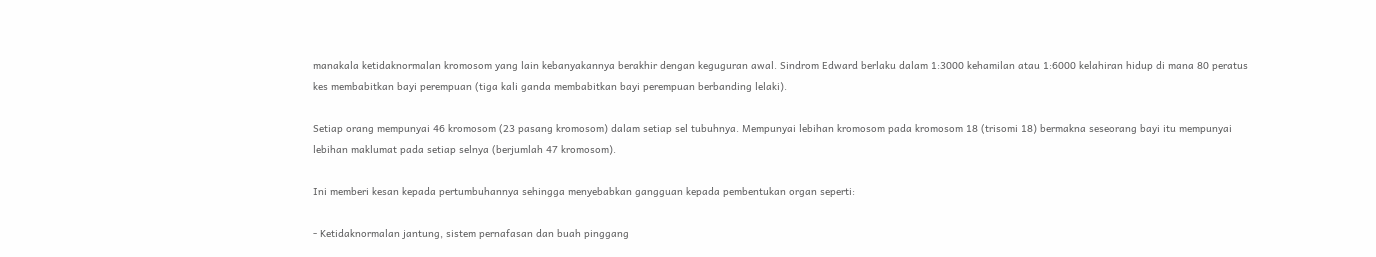manakala ketidaknormalan kromosom yang lain kebanyakannya berakhir dengan keguguran awal. Sindrom Edward berlaku dalam 1:3000 kehamilan atau 1:6000 kelahiran hidup di mana 80 peratus kes membabitkan bayi perempuan (tiga kali ganda membabitkan bayi perempuan berbanding lelaki).

Setiap orang mempunyai 46 kromosom (23 pasang kromosom) dalam setiap sel tubuhnya. Mempunyai lebihan kromosom pada kromosom 18 (trisomi 18) bermakna seseorang bayi itu mempunyai lebihan maklumat pada setiap selnya (berjumlah 47 kromosom).

Ini memberi kesan kepada pertumbuhannya sehingga menyebabkan gangguan kepada pembentukan organ seperti:

- Ketidaknormalan jantung, sistem pernafasan dan buah pinggang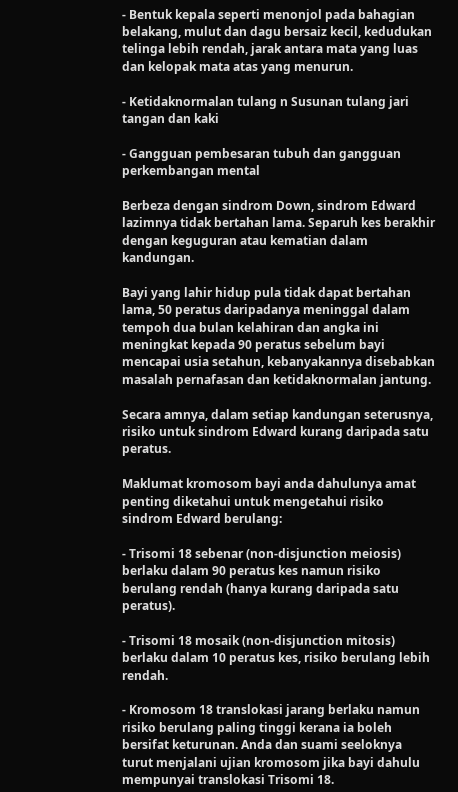- Bentuk kepala seperti menonjol pada bahagian belakang, mulut dan dagu bersaiz kecil, kedudukan telinga lebih rendah, jarak antara mata yang luas dan kelopak mata atas yang menurun.

- Ketidaknormalan tulang n Susunan tulang jari tangan dan kaki

- Gangguan pembesaran tubuh dan gangguan perkembangan mental

Berbeza dengan sindrom Down, sindrom Edward lazimnya tidak bertahan lama. Separuh kes berakhir dengan keguguran atau kematian dalam kandungan.

Bayi yang lahir hidup pula tidak dapat bertahan lama, 50 peratus daripadanya meninggal dalam tempoh dua bulan kelahiran dan angka ini meningkat kepada 90 peratus sebelum bayi mencapai usia setahun, kebanyakannya disebabkan masalah pernafasan dan ketidaknormalan jantung.

Secara amnya, dalam setiap kandungan seterusnya, risiko untuk sindrom Edward kurang daripada satu peratus.

Maklumat kromosom bayi anda dahulunya amat penting diketahui untuk mengetahui risiko sindrom Edward berulang:

- Trisomi 18 sebenar (non-disjunction meiosis) berlaku dalam 90 peratus kes namun risiko berulang rendah (hanya kurang daripada satu peratus).

- Trisomi 18 mosaik (non-disjunction mitosis) berlaku dalam 10 peratus kes, risiko berulang lebih rendah.

- Kromosom 18 translokasi jarang berlaku namun risiko berulang paling tinggi kerana ia boleh bersifat keturunan. Anda dan suami seeloknya turut menjalani ujian kromosom jika bayi dahulu mempunyai translokasi Trisomi 18.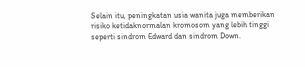Selain itu, peningkatan usia wanita juga memberikan risiko ketidaknormalan kromosom yang lebih tinggi seperti sindrom Edward dan sindrom Down.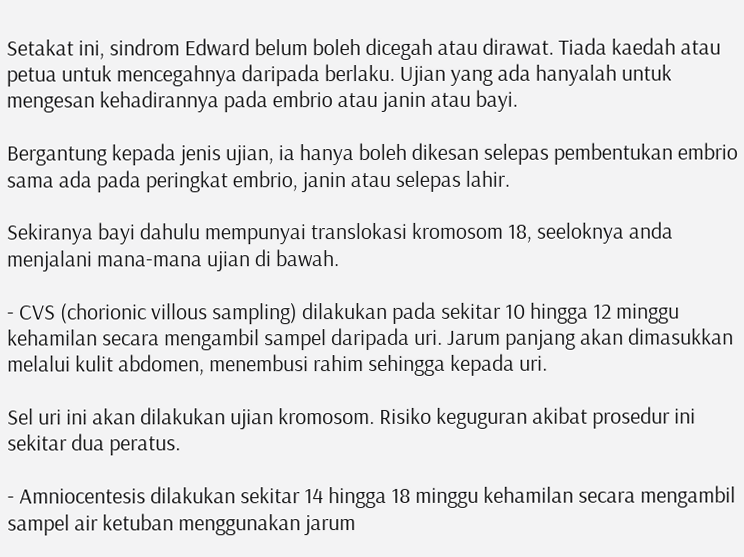Setakat ini, sindrom Edward belum boleh dicegah atau dirawat. Tiada kaedah atau petua untuk mencegahnya daripada berlaku. Ujian yang ada hanyalah untuk mengesan kehadirannya pada embrio atau janin atau bayi.

Bergantung kepada jenis ujian, ia hanya boleh dikesan selepas pembentukan embrio sama ada pada peringkat embrio, janin atau selepas lahir.

Sekiranya bayi dahulu mempunyai translokasi kromosom 18, seeloknya anda menjalani mana-mana ujian di bawah.

- CVS (chorionic villous sampling) dilakukan pada sekitar 10 hingga 12 minggu kehamilan secara mengambil sampel daripada uri. Jarum panjang akan dimasukkan melalui kulit abdomen, menembusi rahim sehingga kepada uri.

Sel uri ini akan dilakukan ujian kromosom. Risiko keguguran akibat prosedur ini sekitar dua peratus.

- Amniocentesis dilakukan sekitar 14 hingga 18 minggu kehamilan secara mengambil sampel air ketuban menggunakan jarum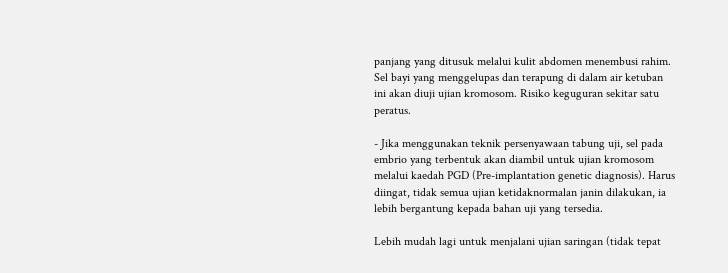panjang yang ditusuk melalui kulit abdomen menembusi rahim. Sel bayi yang menggelupas dan terapung di dalam air ketuban ini akan diuji ujian kromosom. Risiko keguguran sekitar satu peratus.

- Jika menggunakan teknik persenyawaan tabung uji, sel pada embrio yang terbentuk akan diambil untuk ujian kromosom melalui kaedah PGD (Pre-implantation genetic diagnosis). Harus diingat, tidak semua ujian ketidaknormalan janin dilakukan, ia lebih bergantung kepada bahan uji yang tersedia.

Lebih mudah lagi untuk menjalani ujian saringan (tidak tepat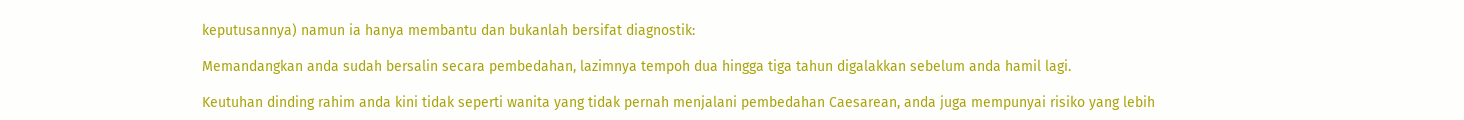keputusannya) namun ia hanya membantu dan bukanlah bersifat diagnostik:

Memandangkan anda sudah bersalin secara pembedahan, lazimnya tempoh dua hingga tiga tahun digalakkan sebelum anda hamil lagi.

Keutuhan dinding rahim anda kini tidak seperti wanita yang tidak pernah menjalani pembedahan Caesarean, anda juga mempunyai risiko yang lebih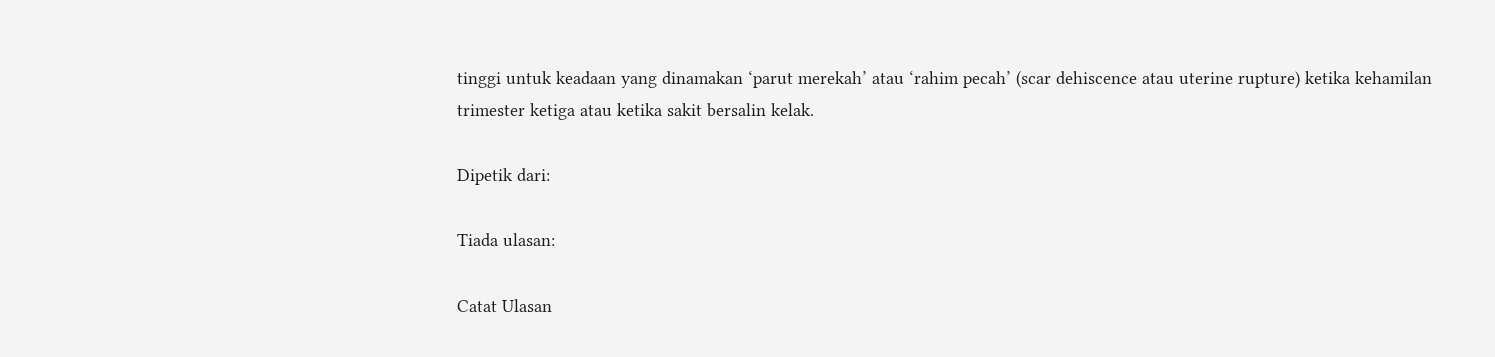tinggi untuk keadaan yang dinamakan ‘parut merekah’ atau ‘rahim pecah’ (scar dehiscence atau uterine rupture) ketika kehamilan trimester ketiga atau ketika sakit bersalin kelak.

Dipetik dari:

Tiada ulasan:

Catat Ulasan